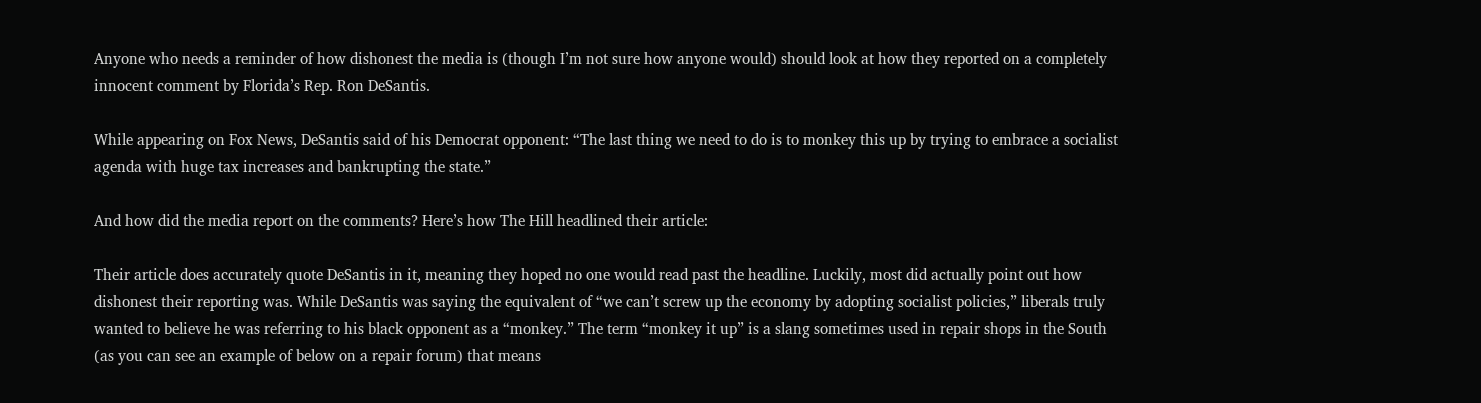Anyone who needs a reminder of how dishonest the media is (though I’m not sure how anyone would) should look at how they reported on a completely innocent comment by Florida’s Rep. Ron DeSantis.

While appearing on Fox News, DeSantis said of his Democrat opponent: “The last thing we need to do is to monkey this up by trying to embrace a socialist agenda with huge tax increases and bankrupting the state.”

And how did the media report on the comments? Here’s how The Hill headlined their article:

Their article does accurately quote DeSantis in it, meaning they hoped no one would read past the headline. Luckily, most did actually point out how dishonest their reporting was. While DeSantis was saying the equivalent of “we can’t screw up the economy by adopting socialist policies,” liberals truly wanted to believe he was referring to his black opponent as a “monkey.” The term “monkey it up” is a slang sometimes used in repair shops in the South (as you can see an example of below on a repair forum) that means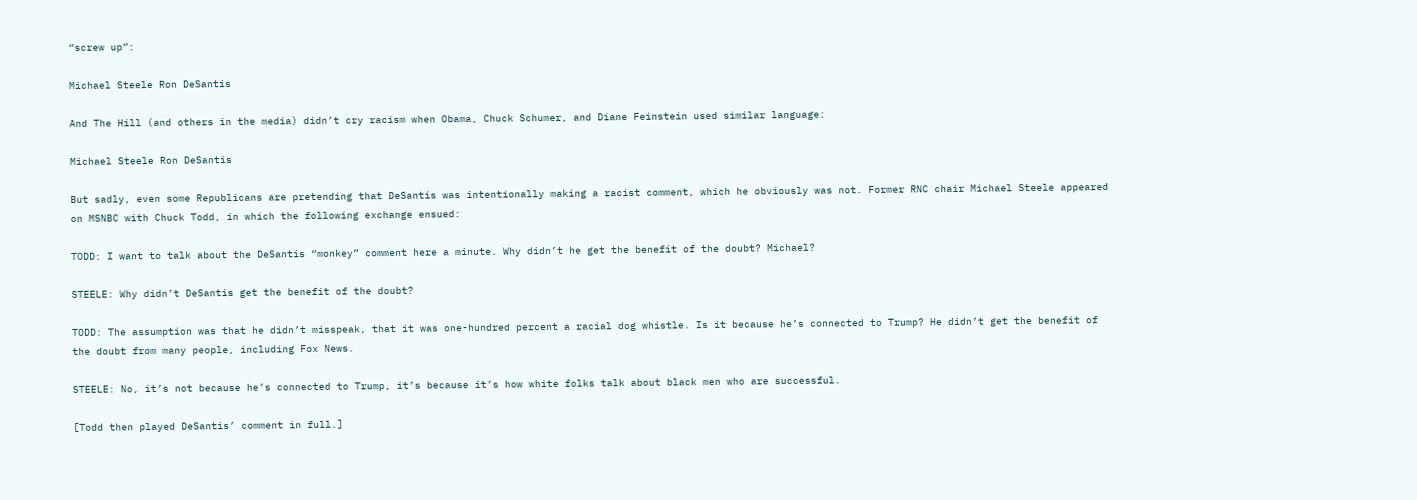“screw up”:

Michael Steele Ron DeSantis

And The Hill (and others in the media) didn’t cry racism when Obama, Chuck Schumer, and Diane Feinstein used similar language:

Michael Steele Ron DeSantis

But sadly, even some Republicans are pretending that DeSantis was intentionally making a racist comment, which he obviously was not. Former RNC chair Michael Steele appeared on MSNBC with Chuck Todd, in which the following exchange ensued:

TODD: I want to talk about the DeSantis “monkey” comment here a minute. Why didn’t he get the benefit of the doubt? Michael?

STEELE: Why didn’t DeSantis get the benefit of the doubt?

TODD: The assumption was that he didn’t misspeak, that it was one-hundred percent a racial dog whistle. Is it because he’s connected to Trump? He didn’t get the benefit of the doubt from many people, including Fox News.

STEELE: No, it’s not because he’s connected to Trump, it’s because it’s how white folks talk about black men who are successful.

[Todd then played DeSantis’ comment in full.]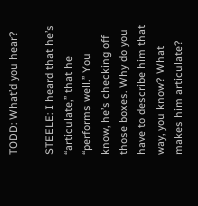TODD: What’d you hear?

STEELE: I heard that he’s “articulate,” that he “performs well.” You know, he’s checking off those boxes. Why do you have to describe him that way, you know? What makes him articulate?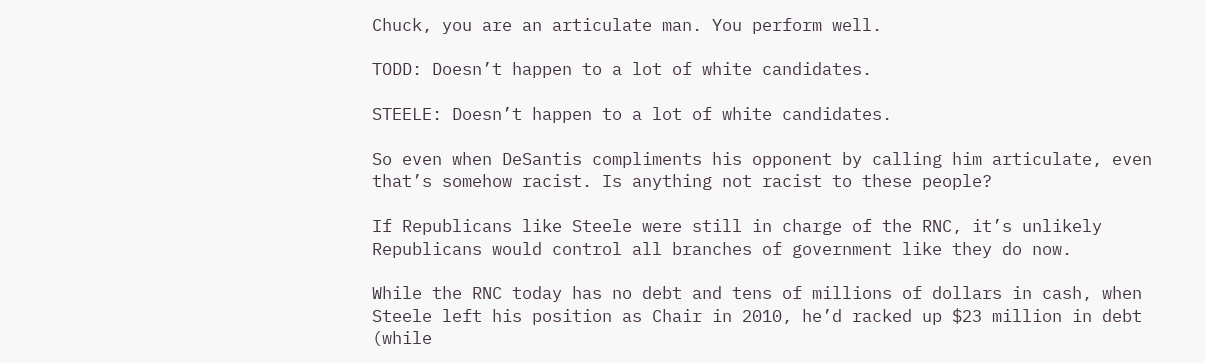Chuck, you are an articulate man. You perform well.

TODD: Doesn’t happen to a lot of white candidates.

STEELE: Doesn’t happen to a lot of white candidates.

So even when DeSantis compliments his opponent by calling him articulate, even that’s somehow racist. Is anything not racist to these people?

If Republicans like Steele were still in charge of the RNC, it’s unlikely Republicans would control all branches of government like they do now.

While the RNC today has no debt and tens of millions of dollars in cash, when Steele left his position as Chair in 2010, he’d racked up $23 million in debt (while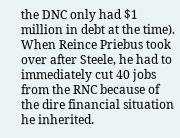the DNC only had $1 million in debt at the time). When Reince Priebus took over after Steele, he had to immediately cut 40 jobs from the RNC because of the dire financial situation he inherited.